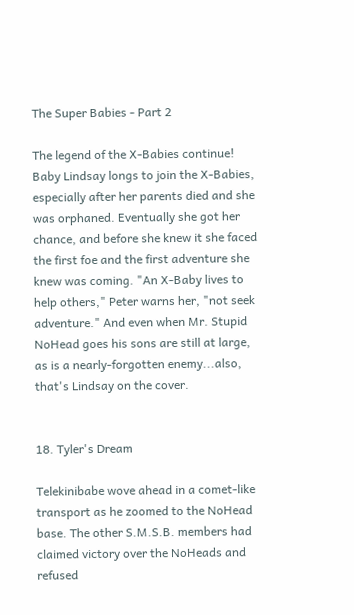The Super Babies - Part 2

The legend of the X-Babies continue! Baby Lindsay longs to join the X-Babies, especially after her parents died and she was orphaned. Eventually she got her chance, and before she knew it she faced the first foe and the first adventure she knew was coming. "An X-Baby lives to help others," Peter warns her, "not seek adventure." And even when Mr. Stupid NoHead goes his sons are still at large, as is a nearly-forgotten enemy...also, that's Lindsay on the cover.


18. Tyler's Dream

Telekinibabe wove ahead in a comet-like transport as he zoomed to the NoHead base. The other S.M.S.B. members had claimed victory over the NoHeads and refused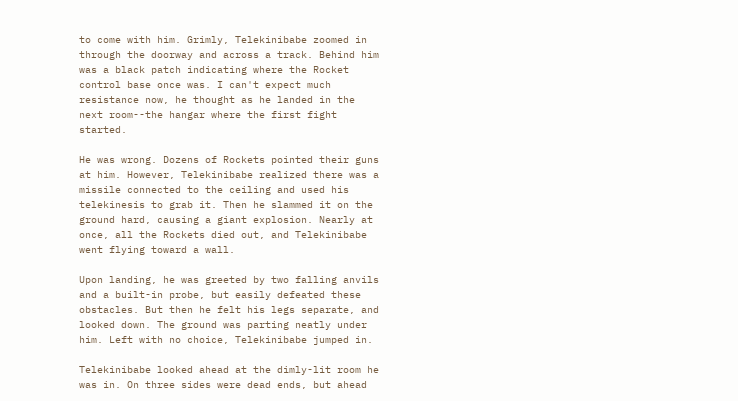to come with him. Grimly, Telekinibabe zoomed in through the doorway and across a track. Behind him was a black patch indicating where the Rocket control base once was. I can't expect much resistance now, he thought as he landed in the next room--the hangar where the first fight started.

He was wrong. Dozens of Rockets pointed their guns at him. However, Telekinibabe realized there was a missile connected to the ceiling and used his telekinesis to grab it. Then he slammed it on the ground hard, causing a giant explosion. Nearly at once, all the Rockets died out, and Telekinibabe went flying toward a wall.

Upon landing, he was greeted by two falling anvils and a built-in probe, but easily defeated these obstacles. But then he felt his legs separate, and looked down. The ground was parting neatly under him. Left with no choice, Telekinibabe jumped in.

Telekinibabe looked ahead at the dimly-lit room he was in. On three sides were dead ends, but ahead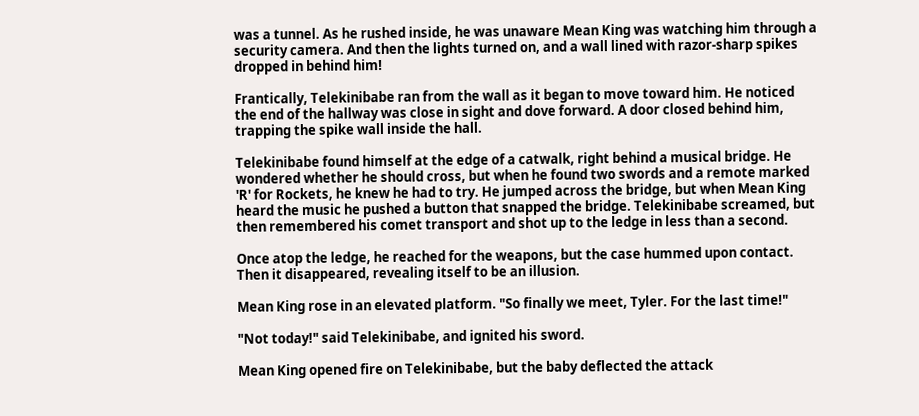was a tunnel. As he rushed inside, he was unaware Mean King was watching him through a security camera. And then the lights turned on, and a wall lined with razor-sharp spikes dropped in behind him!

Frantically, Telekinibabe ran from the wall as it began to move toward him. He noticed the end of the hallway was close in sight and dove forward. A door closed behind him, trapping the spike wall inside the hall.

Telekinibabe found himself at the edge of a catwalk, right behind a musical bridge. He wondered whether he should cross, but when he found two swords and a remote marked 'R' for Rockets, he knew he had to try. He jumped across the bridge, but when Mean King heard the music he pushed a button that snapped the bridge. Telekinibabe screamed, but then remembered his comet transport and shot up to the ledge in less than a second.

Once atop the ledge, he reached for the weapons, but the case hummed upon contact. Then it disappeared, revealing itself to be an illusion.

Mean King rose in an elevated platform. "So finally we meet, Tyler. For the last time!"

"Not today!" said Telekinibabe, and ignited his sword.

Mean King opened fire on Telekinibabe, but the baby deflected the attack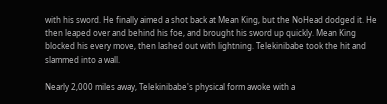with his sword. He finally aimed a shot back at Mean King, but the NoHead dodged it. He then leaped over and behind his foe, and brought his sword up quickly. Mean King blocked his every move, then lashed out with lightning. Telekinibabe took the hit and slammed into a wall.

Nearly 2,000 miles away, Telekinibabe's physical form awoke with a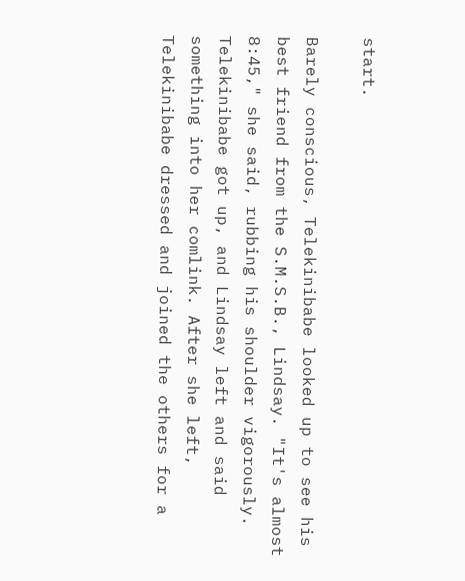start.

Barely conscious, Telekinibabe looked up to see his best friend from the S.M.S.B., Lindsay. "It's almost 8:45," she said, rubbing his shoulder vigorously. Telekinibabe got up, and Lindsay left and said something into her comlink. After she left, Telekinibabe dressed and joined the others for a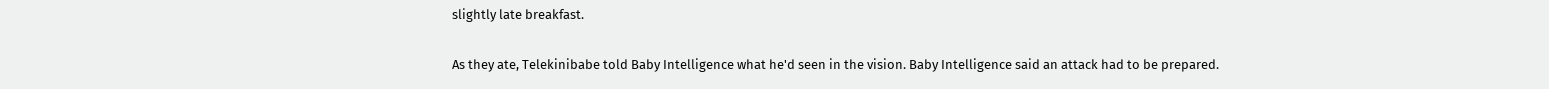slightly late breakfast.

As they ate, Telekinibabe told Baby Intelligence what he'd seen in the vision. Baby Intelligence said an attack had to be prepared.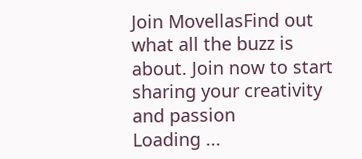Join MovellasFind out what all the buzz is about. Join now to start sharing your creativity and passion
Loading ...